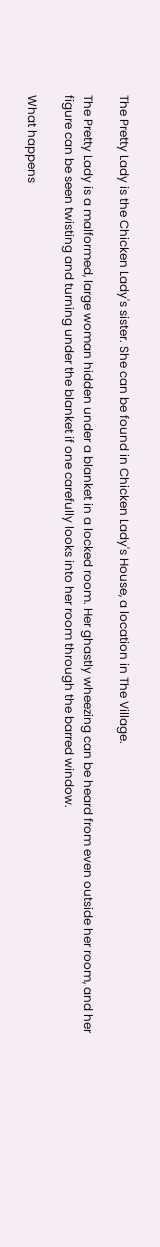The Pretty Lady is the Chicken Lady's sister. She can be found in Chicken Lady's House, a location in The Village.

The Pretty Lady is a malformed, large woman hidden under a blanket in a locked room. Her ghastly wheezing can be heard from even outside her room, and her figure can be seen twisting and turning under the blanket if one carefully looks into her room through the barred window.

What happens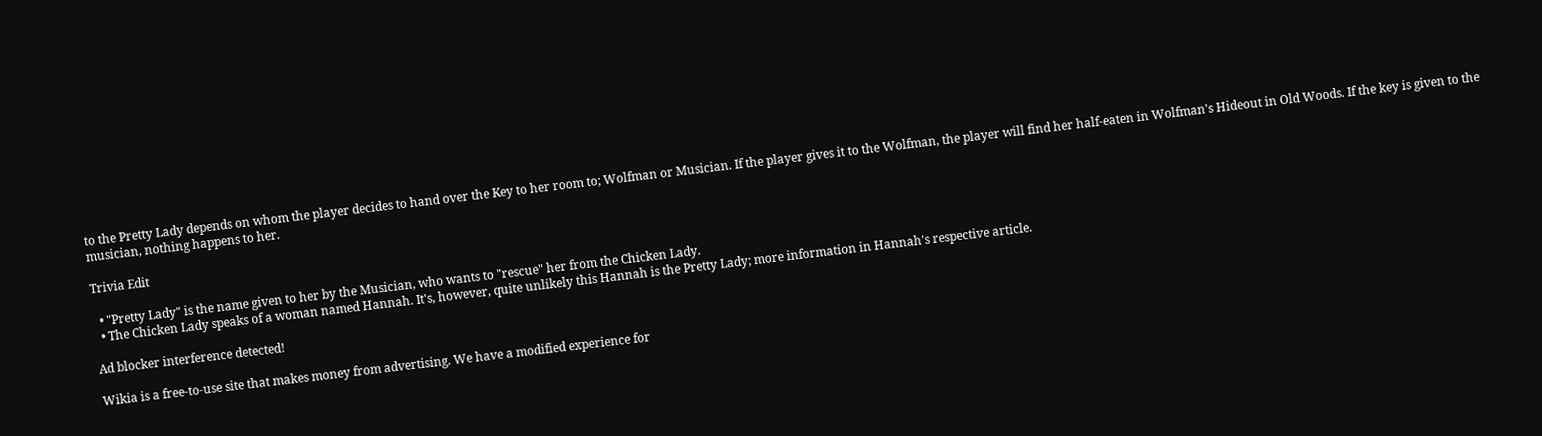to the Pretty Lady depends on whom the player decides to hand over the Key to her room to; Wolfman or Musician. If the player gives it to the Wolfman, the player will find her half-eaten in Wolfman's Hideout in Old Woods. If the key is given to the musician, nothing happens to her.

Trivia Edit

  • "Pretty Lady" is the name given to her by the Musician, who wants to "rescue" her from the Chicken Lady.
  • The Chicken Lady speaks of a woman named Hannah. It's, however, quite unlikely this Hannah is the Pretty Lady; more information in Hannah's respective article.

Ad blocker interference detected!

Wikia is a free-to-use site that makes money from advertising. We have a modified experience for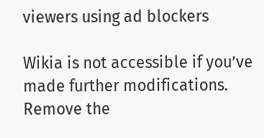viewers using ad blockers

Wikia is not accessible if you’ve made further modifications. Remove the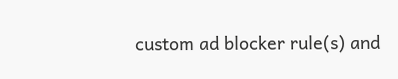custom ad blocker rule(s) and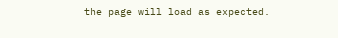the page will load as expected.